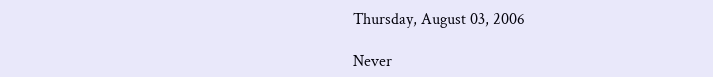Thursday, August 03, 2006

Never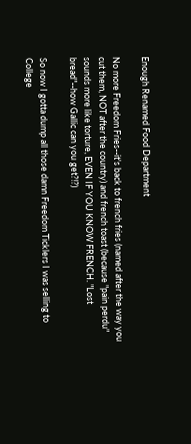Enough Renamed Food Department

No more Freedom Fries--it's back to french fries (named after the way you cut them, NOT after the country) and french toast (because "pain perdu" sounds more like torture, EVEN IF YOU KNOW FRENCH. "Lost bread"--how Gallic can you get?!?)

So now I gotta dump all those damn Freedom Ticklers I was selling to College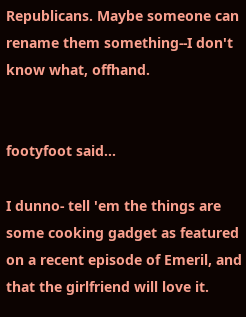Republicans. Maybe someone can rename them something--I don't know what, offhand.


footyfoot said...

I dunno- tell 'em the things are some cooking gadget as featured on a recent episode of Emeril, and that the girlfriend will love it.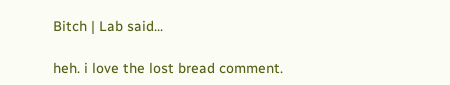Bitch | Lab said...

heh. i love the lost bread comment.